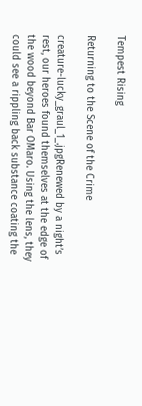Tempest Rising

Returning to the Scene of the Crime

creature-lucky_graul_1_.jpgRenewed by a night’s rest, our heroes found themselves at the edge of the wood beyond Bar OMaro. Using the lens, they could see a rippling back substance coating the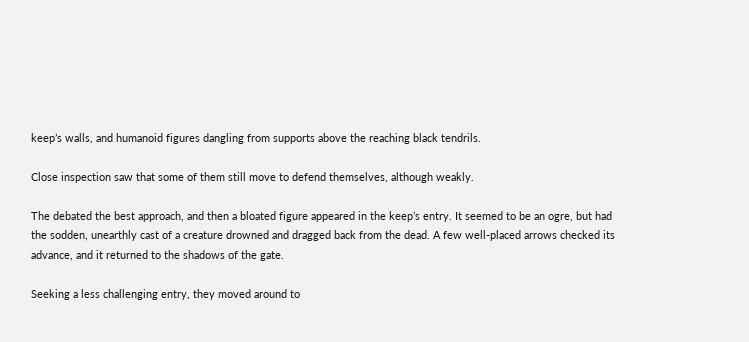keep’s walls, and humanoid figures dangling from supports above the reaching black tendrils.

Close inspection saw that some of them still move to defend themselves, although weakly.

The debated the best approach, and then a bloated figure appeared in the keep’s entry. It seemed to be an ogre, but had the sodden, unearthly cast of a creature drowned and dragged back from the dead. A few well-placed arrows checked its advance, and it returned to the shadows of the gate.

Seeking a less challenging entry, they moved around to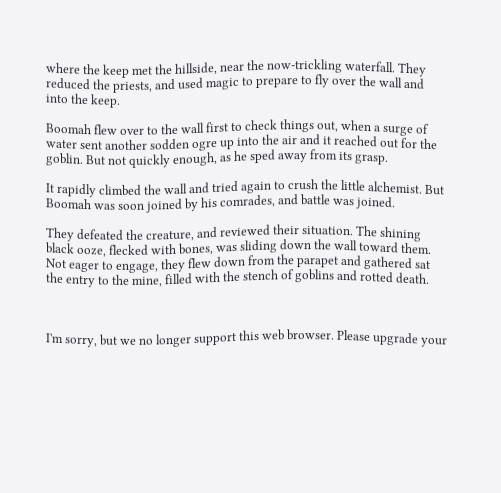where the keep met the hillside, near the now-trickling waterfall. They reduced the priests, and used magic to prepare to fly over the wall and into the keep.

Boomah flew over to the wall first to check things out, when a surge of water sent another sodden ogre up into the air and it reached out for the goblin. But not quickly enough, as he sped away from its grasp.

It rapidly climbed the wall and tried again to crush the little alchemist. But Boomah was soon joined by his comrades, and battle was joined.

They defeated the creature, and reviewed their situation. The shining black ooze, flecked with bones, was sliding down the wall toward them. Not eager to engage, they flew down from the parapet and gathered sat the entry to the mine, filled with the stench of goblins and rotted death.



I'm sorry, but we no longer support this web browser. Please upgrade your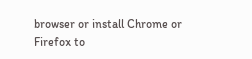browser or install Chrome or Firefox to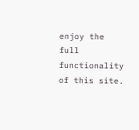enjoy the full functionality of this site.